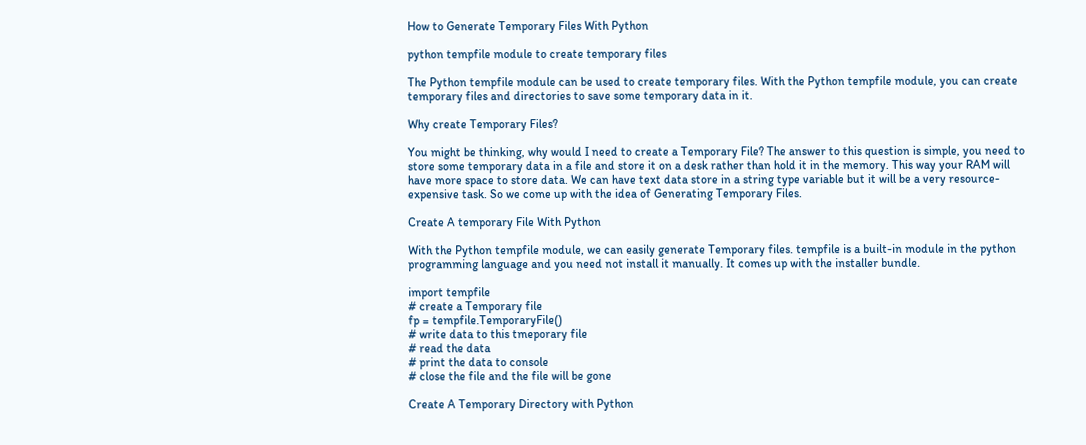How to Generate Temporary Files With Python

python tempfile module to create temporary files

The Python tempfile module can be used to create temporary files. With the Python tempfile module, you can create temporary files and directories to save some temporary data in it.

Why create Temporary Files?

You might be thinking, why would I need to create a Temporary File? The answer to this question is simple, you need to store some temporary data in a file and store it on a desk rather than hold it in the memory. This way your RAM will have more space to store data. We can have text data store in a string type variable but it will be a very resource-expensive task. So we come up with the idea of Generating Temporary Files.

Create A temporary File With Python

With the Python tempfile module, we can easily generate Temporary files. tempfile is a built-in module in the python programming language and you need not install it manually. It comes up with the installer bundle.

import tempfile
# create a Temporary file
fp = tempfile.TemporaryFile()
# write data to this tmeporary file
# read the data
# print the data to console
# close the file and the file will be gone

Create A Temporary Directory with Python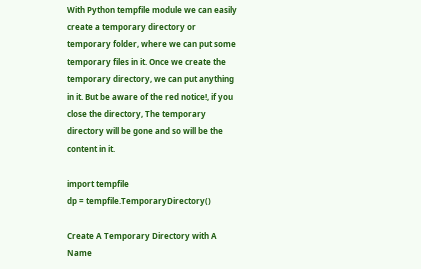With Python tempfile module we can easily create a temporary directory or temporary folder, where we can put some temporary files in it. Once we create the temporary directory, we can put anything in it. But be aware of the red notice!, if you close the directory, The temporary directory will be gone and so will be the content in it.

import tempfile
dp = tempfile.TemporaryDirectory()

Create A Temporary Directory with A Name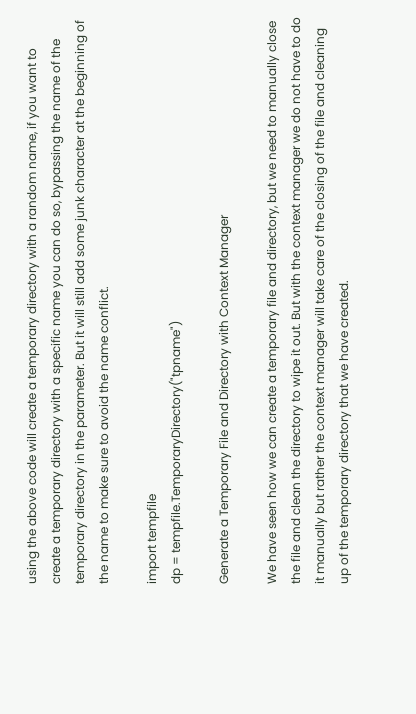using the above code will create a temporary directory with a random name, if you want to create a temporary directory with a specific name you can do so, bypassing the name of the temporary directory in the parameter. But it will still add some junk character at the beginning of the name to make sure to avoid the name conflict.

import tempfile
dp = tempfile.TemporaryDirectory("tpname")

Generate a Temporary File and Directory with Context Manager

We have seen how we can create a temporary file and directory, but we need to manually close the file and clean the directory to wipe it out. But with the context manager we do not have to do it manually but rather the context manager will take care of the closing of the file and cleaning up of the temporary directory that we have created.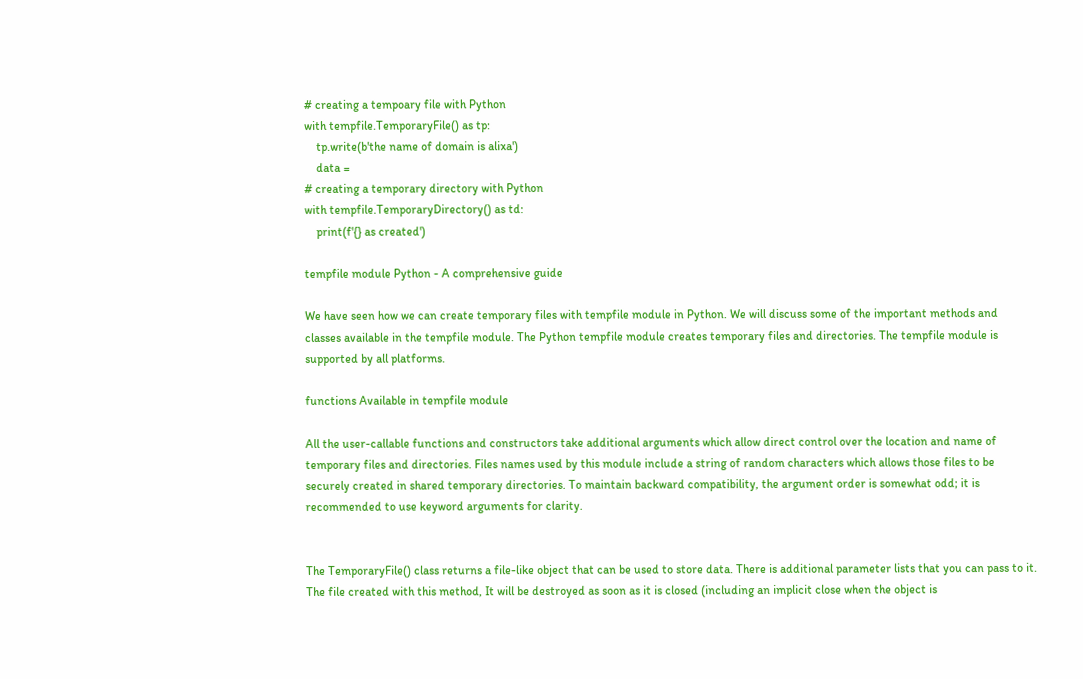# creating a tempoary file with Python
with tempfile.TemporaryFile() as tp:
    tp.write(b'the name of domain is alixa')
    data =
# creating a temporary directory with Python
with tempfile.TemporaryDirectory() as td:
    print(f'{} as created')

tempfile module Python - A comprehensive guide

We have seen how we can create temporary files with tempfile module in Python. We will discuss some of the important methods and classes available in the tempfile module. The Python tempfile module creates temporary files and directories. The tempfile module is supported by all platforms.

functions Available in tempfile module

All the user-callable functions and constructors take additional arguments which allow direct control over the location and name of temporary files and directories. Files names used by this module include a string of random characters which allows those files to be securely created in shared temporary directories. To maintain backward compatibility, the argument order is somewhat odd; it is recommended to use keyword arguments for clarity.


The TemporaryFile() class returns a file-like object that can be used to store data. There is additional parameter lists that you can pass to it. The file created with this method, It will be destroyed as soon as it is closed (including an implicit close when the object is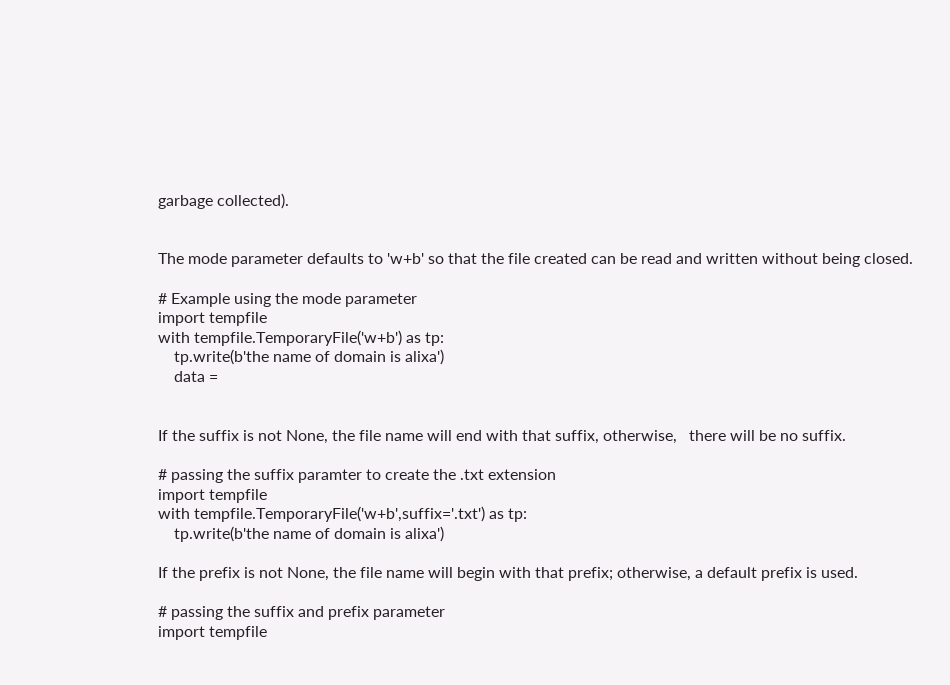garbage collected).


The mode parameter defaults to 'w+b' so that the file created can be read and written without being closed.

# Example using the mode parameter
import tempfile
with tempfile.TemporaryFile('w+b') as tp:
    tp.write(b'the name of domain is alixa')
    data =


If the suffix is not None, the file name will end with that suffix, otherwise,   there will be no suffix.

# passing the suffix paramter to create the .txt extension
import tempfile
with tempfile.TemporaryFile('w+b',suffix='.txt') as tp:
    tp.write(b'the name of domain is alixa')

If the prefix is not None, the file name will begin with that prefix; otherwise, a default prefix is used.

# passing the suffix and prefix parameter
import tempfile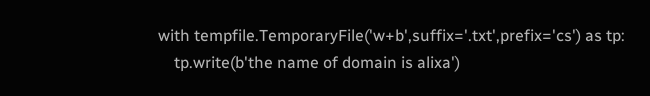with tempfile.TemporaryFile('w+b',suffix='.txt',prefix='cs') as tp:
    tp.write(b'the name of domain is alixa')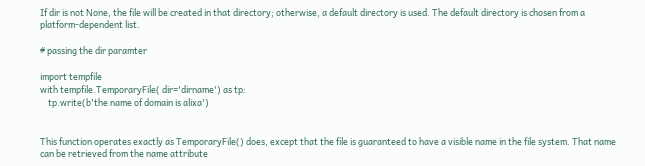If dir is not None, the file will be created in that directory; otherwise, a default directory is used. The default directory is chosen from a platform-dependent list.

# passing the dir paramter

import tempfile
with tempfile.TemporaryFile( dir='dirname') as tp:
    tp.write(b'the name of domain is alixa')


This function operates exactly as TemporaryFile() does, except that the file is guaranteed to have a visible name in the file system. That name can be retrieved from the name attribute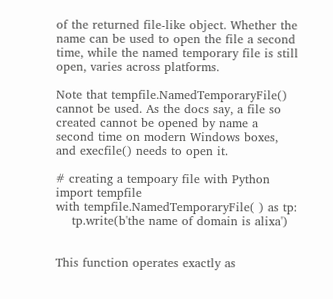of the returned file-like object. Whether the name can be used to open the file a second time, while the named temporary file is still open, varies across platforms.

Note that tempfile.NamedTemporaryFile() cannot be used. As the docs say, a file so created cannot be opened by name a second time on modern Windows boxes, and execfile() needs to open it.

# creating a tempoary file with Python
import tempfile
with tempfile.NamedTemporaryFile( ) as tp:
    tp.write(b'the name of domain is alixa')


This function operates exactly as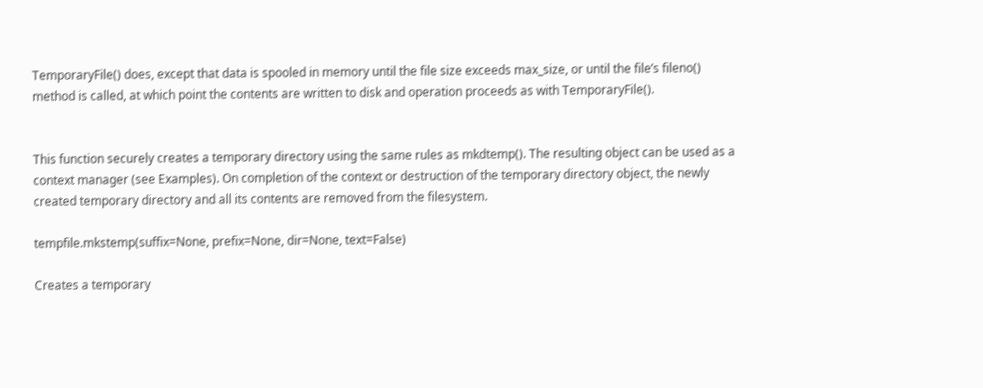TemporaryFile() does, except that data is spooled in memory until the file size exceeds max_size, or until the file’s fileno() method is called, at which point the contents are written to disk and operation proceeds as with TemporaryFile().


This function securely creates a temporary directory using the same rules as mkdtemp(). The resulting object can be used as a context manager (see Examples). On completion of the context or destruction of the temporary directory object, the newly created temporary directory and all its contents are removed from the filesystem.

tempfile.mkstemp(suffix=None, prefix=None, dir=None, text=False)

Creates a temporary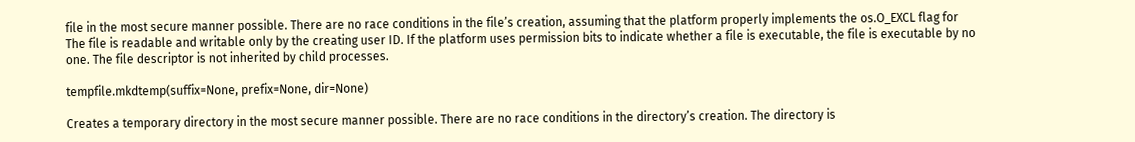file in the most secure manner possible. There are no race conditions in the file’s creation, assuming that the platform properly implements the os.O_EXCL flag for The file is readable and writable only by the creating user ID. If the platform uses permission bits to indicate whether a file is executable, the file is executable by no one. The file descriptor is not inherited by child processes.

tempfile.mkdtemp(suffix=None, prefix=None, dir=None)

Creates a temporary directory in the most secure manner possible. There are no race conditions in the directory’s creation. The directory is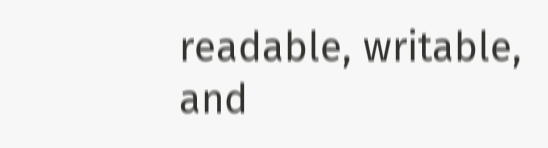readable, writable, and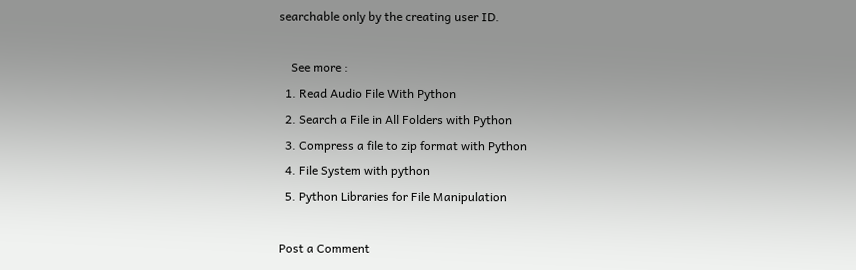searchable only by the creating user ID.

    See more :
  1. Read Audio File With Python
  2. Search a File in All Folders with Python
  3. Compress a file to zip format with Python
  4. File System with python
  5. Python Libraries for File Manipulation

Post a Comment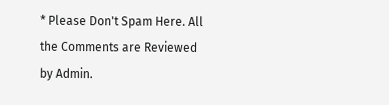* Please Don't Spam Here. All the Comments are Reviewed by Admin.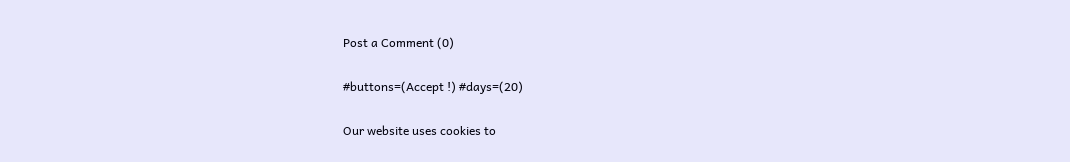Post a Comment (0)

#buttons=(Accept !) #days=(20)

Our website uses cookies to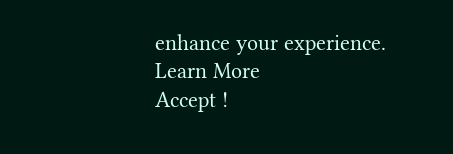enhance your experience. Learn More
Accept !